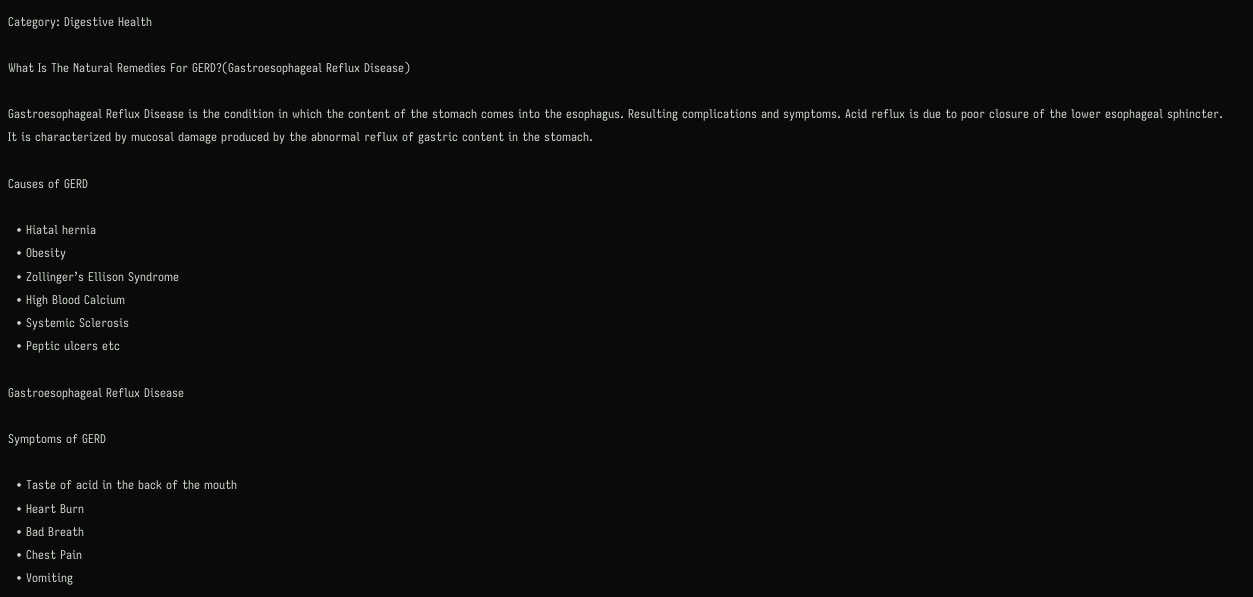Category: Digestive Health

What Is The Natural Remedies For GERD?(Gastroesophageal Reflux Disease)

Gastroesophageal Reflux Disease is the condition in which the content of the stomach comes into the esophagus. Resulting complications and symptoms. Acid reflux is due to poor closure of the lower esophageal sphincter. It is characterized by mucosal damage produced by the abnormal reflux of gastric content in the stomach.

Causes of GERD

  • Hiatal hernia
  • Obesity
  • Zollinger’s Ellison Syndrome
  • High Blood Calcium
  • Systemic Sclerosis
  • Peptic ulcers etc

Gastroesophageal Reflux Disease

Symptoms of GERD

  • Taste of acid in the back of the mouth
  • Heart Burn
  • Bad Breath
  • Chest Pain
  • Vomiting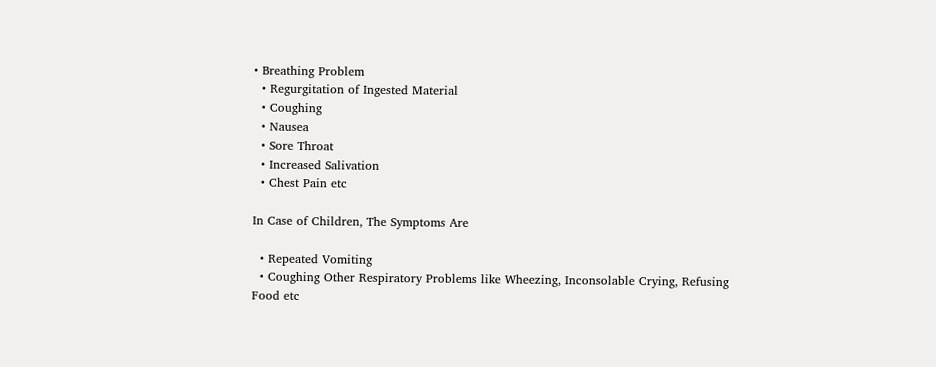• Breathing Problem
  • Regurgitation of Ingested Material
  • Coughing
  • Nausea
  • Sore Throat
  • Increased Salivation
  • Chest Pain etc

In Case of Children, The Symptoms Are

  • Repeated Vomiting
  • Coughing Other Respiratory Problems like Wheezing, Inconsolable Crying, Refusing Food etc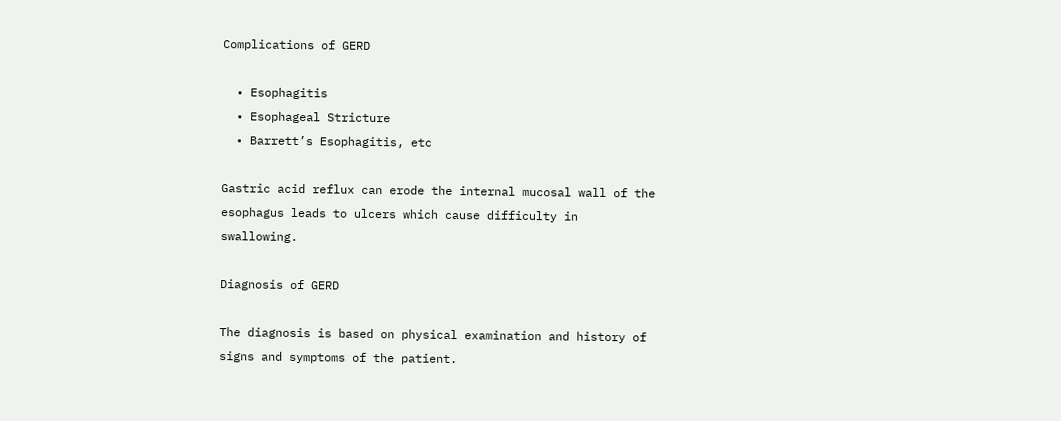Complications of GERD

  • Esophagitis
  • Esophageal Stricture
  • Barrett’s Esophagitis, etc

Gastric acid reflux can erode the internal mucosal wall of the esophagus leads to ulcers which cause difficulty in swallowing.

Diagnosis of GERD

The diagnosis is based on physical examination and history of signs and symptoms of the patient.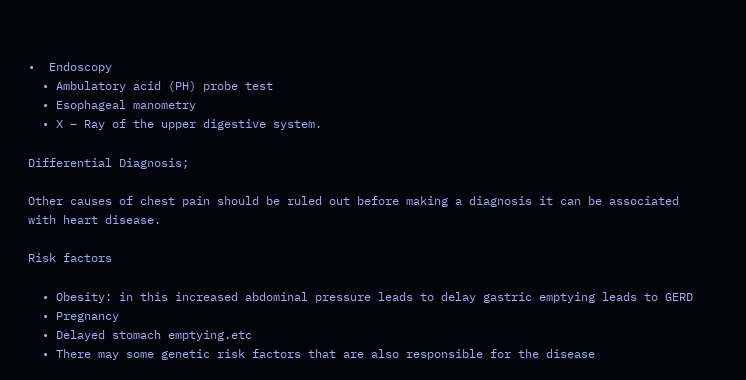•  Endoscopy
  • Ambulatory acid (PH) probe test
  • Esophageal manometry
  • X – Ray of the upper digestive system.

Differential Diagnosis;

Other causes of chest pain should be ruled out before making a diagnosis it can be associated with heart disease.

Risk factors

  • Obesity: in this increased abdominal pressure leads to delay gastric emptying leads to GERD
  • Pregnancy
  • Delayed stomach emptying.etc
  • There may some genetic risk factors that are also responsible for the disease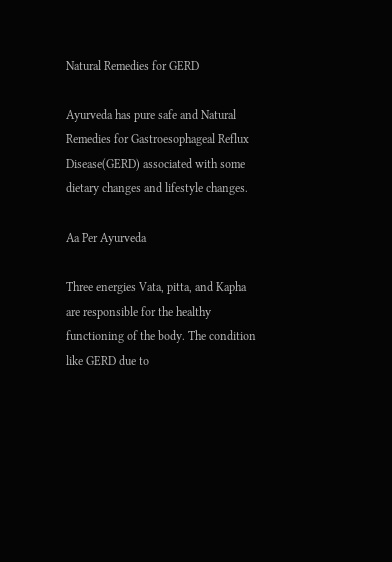Natural Remedies for GERD

Ayurveda has pure safe and Natural Remedies for Gastroesophageal Reflux Disease(GERD) associated with some dietary changes and lifestyle changes.

Aa Per Ayurveda

Three energies Vata, pitta, and Kapha are responsible for the healthy functioning of the body. The condition like GERD due to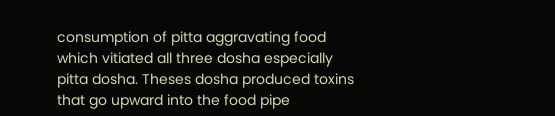consumption of pitta aggravating food which vitiated all three dosha especially pitta dosha. Theses dosha produced toxins that go upward into the food pipe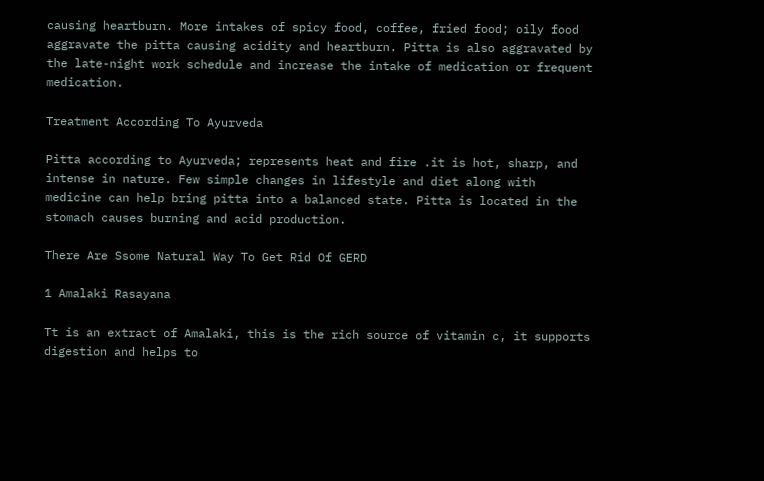causing heartburn. More intakes of spicy food, coffee, fried food; oily food aggravate the pitta causing acidity and heartburn. Pitta is also aggravated by the late-night work schedule and increase the intake of medication or frequent medication.

Treatment According To Ayurveda

Pitta according to Ayurveda; represents heat and fire .it is hot, sharp, and intense in nature. Few simple changes in lifestyle and diet along with medicine can help bring pitta into a balanced state. Pitta is located in the stomach causes burning and acid production.

There Are Ssome Natural Way To Get Rid Of GERD

1 Amalaki Rasayana

Tt is an extract of Amalaki, this is the rich source of vitamin c, it supports digestion and helps to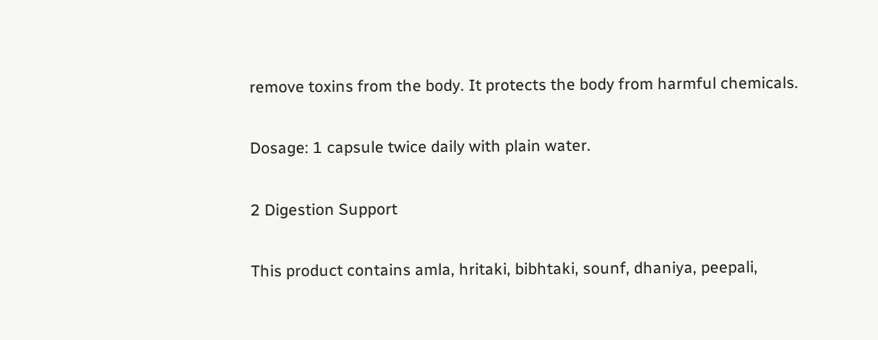remove toxins from the body. It protects the body from harmful chemicals.

Dosage: 1 capsule twice daily with plain water.

2 Digestion Support

This product contains amla, hritaki, bibhtaki, sounf, dhaniya, peepali,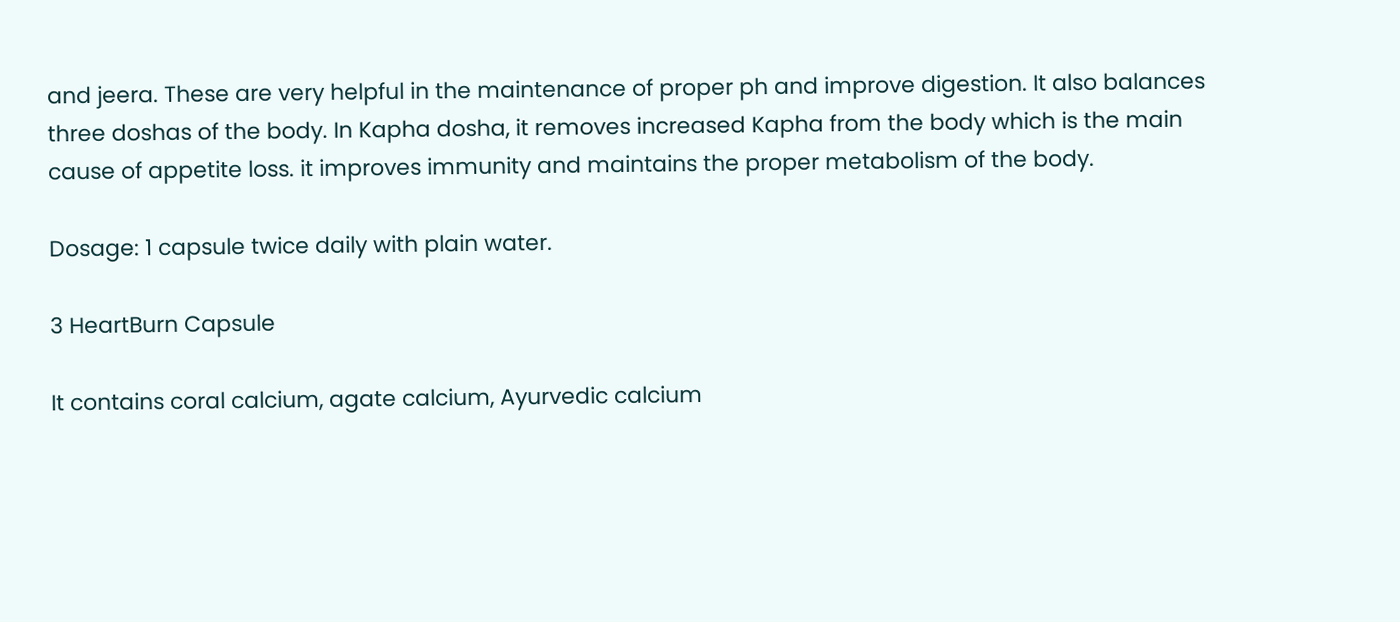and jeera. These are very helpful in the maintenance of proper ph and improve digestion. It also balances three doshas of the body. In Kapha dosha, it removes increased Kapha from the body which is the main cause of appetite loss. it improves immunity and maintains the proper metabolism of the body.

Dosage: 1 capsule twice daily with plain water.

3 HeartBurn Capsule

It contains coral calcium, agate calcium, Ayurvedic calcium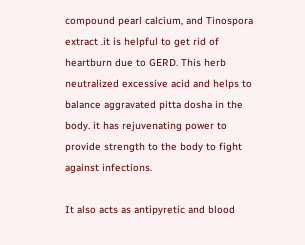compound pearl calcium, and Tinospora extract .it is helpful to get rid of heartburn due to GERD. This herb neutralized excessive acid and helps to balance aggravated pitta dosha in the body. it has rejuvenating power to provide strength to the body to fight against infections.

It also acts as antipyretic and blood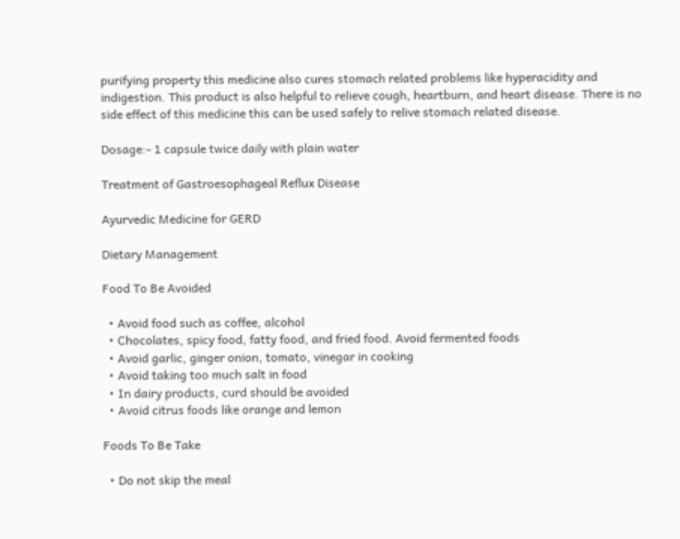purifying property this medicine also cures stomach related problems like hyperacidity and indigestion. This product is also helpful to relieve cough, heartburn, and heart disease. There is no side effect of this medicine this can be used safely to relive stomach related disease.

Dosage:- 1 capsule twice daily with plain water

Treatment of Gastroesophageal Reflux Disease

Ayurvedic Medicine for GERD

Dietary Management

Food To Be Avoided

  • Avoid food such as coffee, alcohol
  • Chocolates, spicy food, fatty food, and fried food. Avoid fermented foods
  • Avoid garlic, ginger onion, tomato, vinegar in cooking
  • Avoid taking too much salt in food
  • In dairy products, curd should be avoided
  • Avoid citrus foods like orange and lemon

Foods To Be Take

  • Do not skip the meal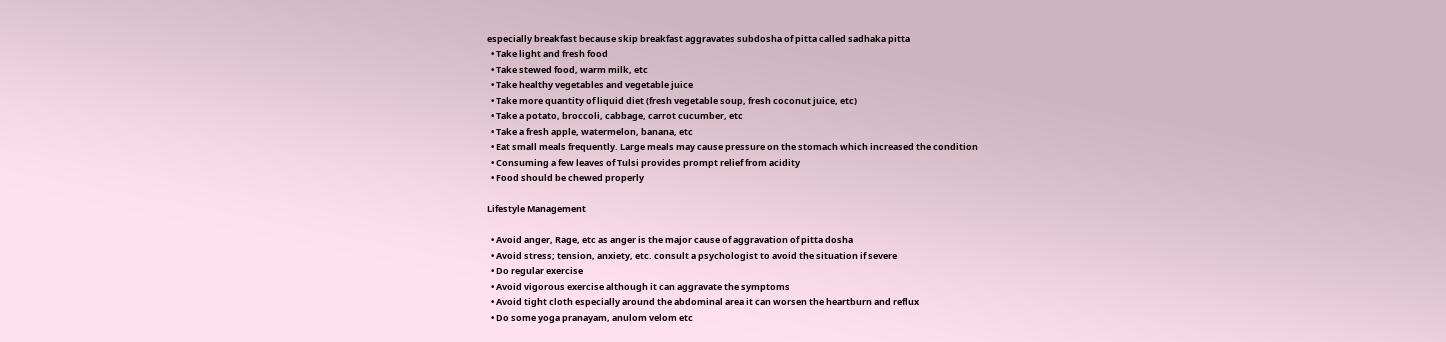especially breakfast because skip breakfast aggravates subdosha of pitta called sadhaka pitta
  • Take light and fresh food
  • Take stewed food, warm milk, etc
  • Take healthy vegetables and vegetable juice
  • Take more quantity of liquid diet (fresh vegetable soup, fresh coconut juice, etc)
  • Take a potato, broccoli, cabbage, carrot cucumber, etc
  • Take a fresh apple, watermelon, banana, etc
  • Eat small meals frequently. Large meals may cause pressure on the stomach which increased the condition
  • Consuming a few leaves of Tulsi provides prompt relief from acidity
  • Food should be chewed properly

Lifestyle Management

  • Avoid anger, Rage, etc as anger is the major cause of aggravation of pitta dosha
  • Avoid stress; tension, anxiety, etc. consult a psychologist to avoid the situation if severe
  • Do regular exercise
  • Avoid vigorous exercise although it can aggravate the symptoms
  • Avoid tight cloth especially around the abdominal area it can worsen the heartburn and reflux
  • Do some yoga pranayam, anulom velom etc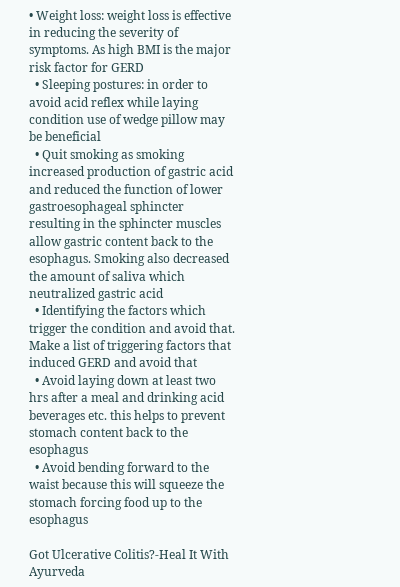• Weight loss: weight loss is effective in reducing the severity of symptoms. As high BMI is the major risk factor for GERD
  • Sleeping postures: in order to avoid acid reflex while laying condition use of wedge pillow may be beneficial
  • Quit smoking as smoking increased production of gastric acid and reduced the function of lower gastroesophageal sphincter resulting in the sphincter muscles allow gastric content back to the esophagus. Smoking also decreased the amount of saliva which neutralized gastric acid
  • Identifying the factors which trigger the condition and avoid that. Make a list of triggering factors that induced GERD and avoid that
  • Avoid laying down at least two hrs after a meal and drinking acid beverages etc. this helps to prevent stomach content back to the esophagus
  • Avoid bending forward to the waist because this will squeeze the stomach forcing food up to the esophagus

Got Ulcerative Colitis?-Heal It With Ayurveda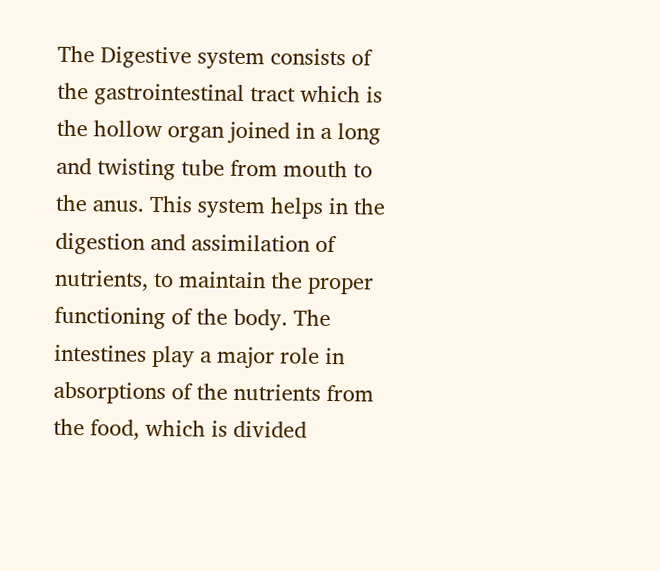The Digestive system consists of the gastrointestinal tract which is the hollow organ joined in a long and twisting tube from mouth to the anus. This system helps in the digestion and assimilation of nutrients, to maintain the proper functioning of the body. The intestines play a major role in absorptions of the nutrients from the food, which is divided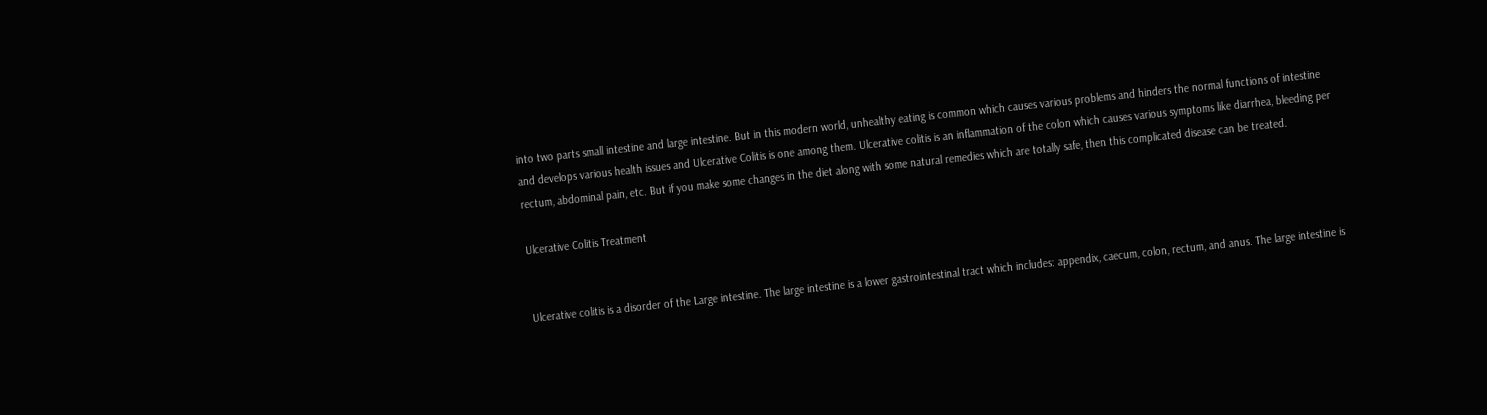into two parts small intestine and large intestine. But in this modern world, unhealthy eating is common which causes various problems and hinders the normal functions of intestine and develops various health issues and Ulcerative Colitis is one among them. Ulcerative colitis is an inflammation of the colon which causes various symptoms like diarrhea, bleeding per rectum, abdominal pain, etc. But if you make some changes in the diet along with some natural remedies which are totally safe, then this complicated disease can be treated.

Ulcerative Colitis Treatment


Ulcerative colitis is a disorder of the Large intestine. The large intestine is a lower gastrointestinal tract which includes: appendix, caecum, colon, rectum, and anus. The large intestine is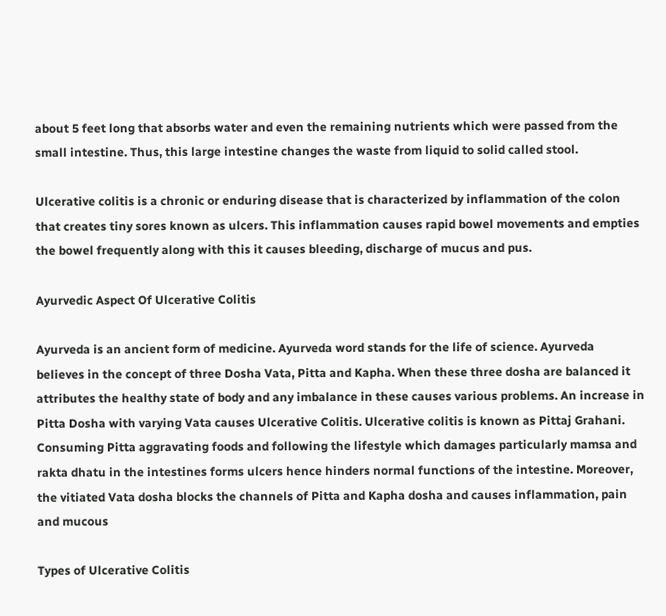about 5 feet long that absorbs water and even the remaining nutrients which were passed from the small intestine. Thus, this large intestine changes the waste from liquid to solid called stool.

Ulcerative colitis is a chronic or enduring disease that is characterized by inflammation of the colon that creates tiny sores known as ulcers. This inflammation causes rapid bowel movements and empties the bowel frequently along with this it causes bleeding, discharge of mucus and pus.

Ayurvedic Aspect Of Ulcerative Colitis

Ayurveda is an ancient form of medicine. Ayurveda word stands for the life of science. Ayurveda believes in the concept of three Dosha Vata, Pitta and Kapha. When these three dosha are balanced it attributes the healthy state of body and any imbalance in these causes various problems. An increase in Pitta Dosha with varying Vata causes Ulcerative Colitis. Ulcerative colitis is known as Pittaj Grahani. Consuming Pitta aggravating foods and following the lifestyle which damages particularly mamsa and rakta dhatu in the intestines forms ulcers hence hinders normal functions of the intestine. Moreover, the vitiated Vata dosha blocks the channels of Pitta and Kapha dosha and causes inflammation, pain and mucous

Types of Ulcerative Colitis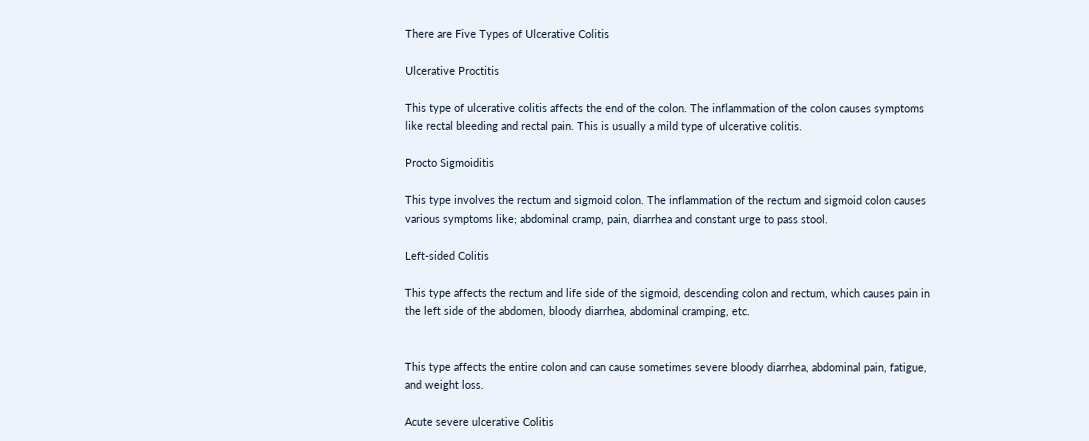There are Five Types of Ulcerative Colitis

Ulcerative Proctitis

This type of ulcerative colitis affects the end of the colon. The inflammation of the colon causes symptoms like rectal bleeding and rectal pain. This is usually a mild type of ulcerative colitis.

Procto Sigmoiditis

This type involves the rectum and sigmoid colon. The inflammation of the rectum and sigmoid colon causes various symptoms like; abdominal cramp, pain, diarrhea and constant urge to pass stool.

Left-sided Colitis

This type affects the rectum and life side of the sigmoid, descending colon and rectum, which causes pain in the left side of the abdomen, bloody diarrhea, abdominal cramping, etc.


This type affects the entire colon and can cause sometimes severe bloody diarrhea, abdominal pain, fatigue, and weight loss.

Acute severe ulcerative Colitis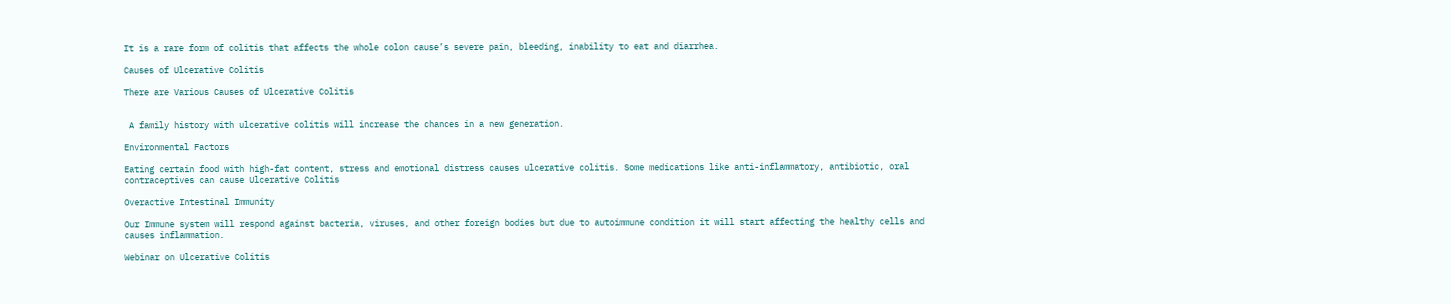It is a rare form of colitis that affects the whole colon cause’s severe pain, bleeding, inability to eat and diarrhea.

Causes of Ulcerative Colitis

There are Various Causes of Ulcerative Colitis


 A family history with ulcerative colitis will increase the chances in a new generation.

Environmental Factors

Eating certain food with high-fat content, stress and emotional distress causes ulcerative colitis. Some medications like anti-inflammatory, antibiotic, oral contraceptives can cause Ulcerative Colitis

Overactive Intestinal Immunity

Our Immune system will respond against bacteria, viruses, and other foreign bodies but due to autoimmune condition it will start affecting the healthy cells and causes inflammation.

Webinar on Ulcerative Colitis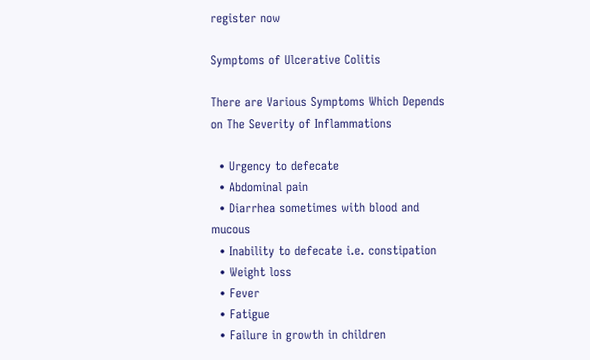register now

Symptoms of Ulcerative Colitis

There are Various Symptoms Which Depends on The Severity of Inflammations

  • Urgency to defecate
  • Abdominal pain
  • Diarrhea sometimes with blood and mucous
  • Inability to defecate i.e. constipation
  • Weight loss
  • Fever
  • Fatigue
  • Failure in growth in children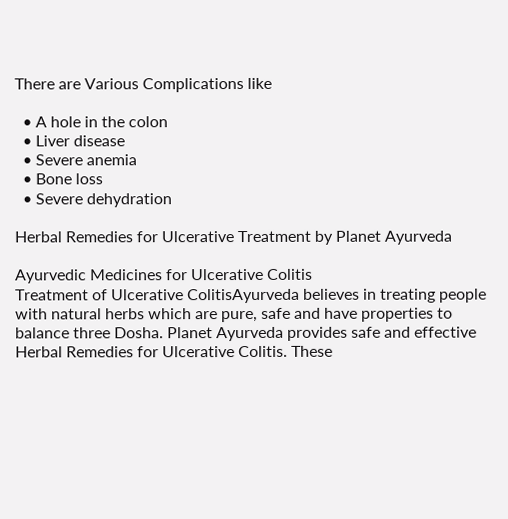There are Various Complications like

  • A hole in the colon
  • Liver disease
  • Severe anemia
  • Bone loss
  • Severe dehydration

Herbal Remedies for Ulcerative Treatment by Planet Ayurveda

Ayurvedic Medicines for Ulcerative Colitis
Treatment of Ulcerative ColitisAyurveda believes in treating people with natural herbs which are pure, safe and have properties to balance three Dosha. Planet Ayurveda provides safe and effective Herbal Remedies for Ulcerative Colitis. These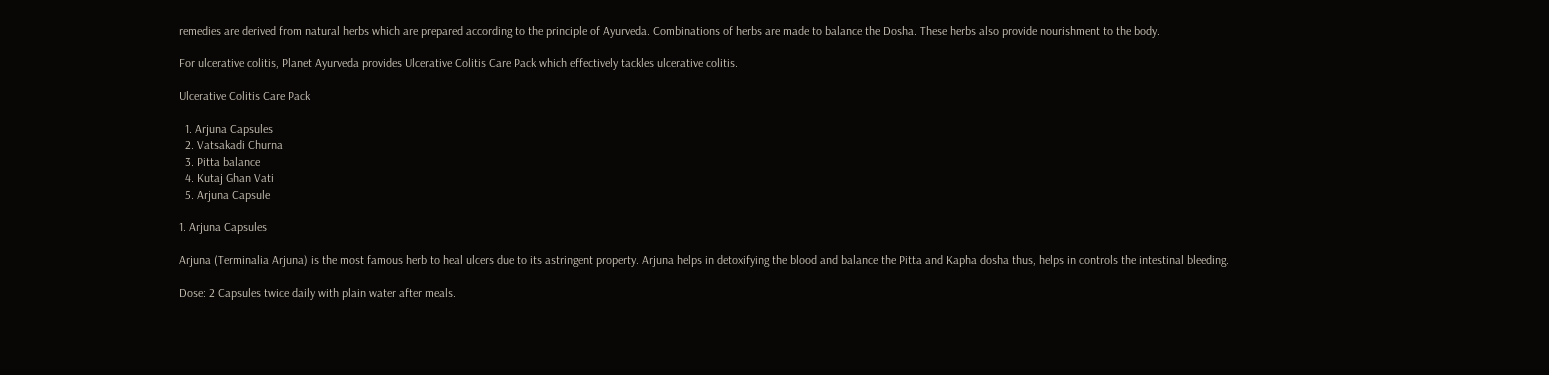remedies are derived from natural herbs which are prepared according to the principle of Ayurveda. Combinations of herbs are made to balance the Dosha. These herbs also provide nourishment to the body.

For ulcerative colitis, Planet Ayurveda provides Ulcerative Colitis Care Pack which effectively tackles ulcerative colitis.

Ulcerative Colitis Care Pack

  1. Arjuna Capsules
  2. Vatsakadi Churna
  3. Pitta balance
  4. Kutaj Ghan Vati
  5. Arjuna Capsule

1. Arjuna Capsules

Arjuna (Terminalia Arjuna) is the most famous herb to heal ulcers due to its astringent property. Arjuna helps in detoxifying the blood and balance the Pitta and Kapha dosha thus, helps in controls the intestinal bleeding.

Dose: 2 Capsules twice daily with plain water after meals.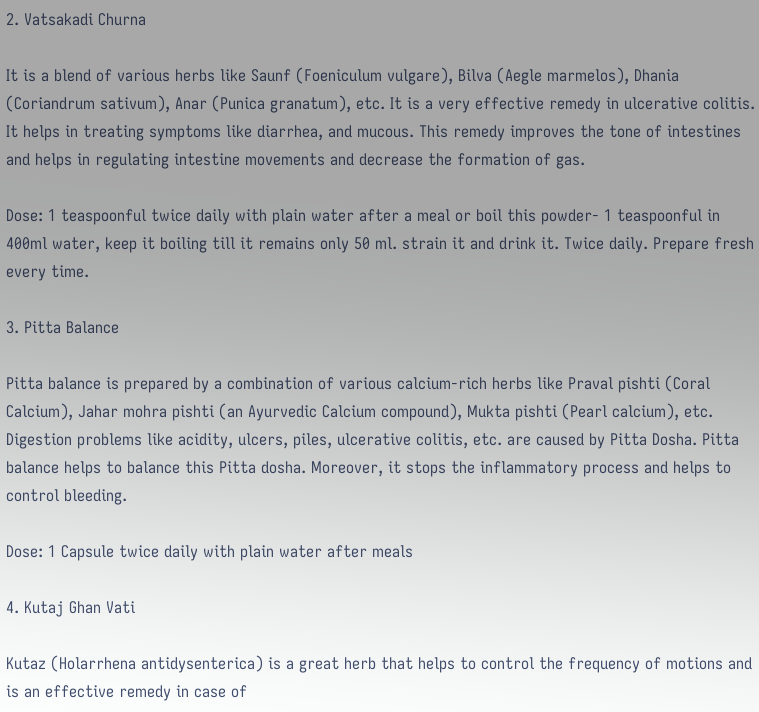2. Vatsakadi Churna

It is a blend of various herbs like Saunf (Foeniculum vulgare), Bilva (Aegle marmelos), Dhania (Coriandrum sativum), Anar (Punica granatum), etc. It is a very effective remedy in ulcerative colitis. It helps in treating symptoms like diarrhea, and mucous. This remedy improves the tone of intestines and helps in regulating intestine movements and decrease the formation of gas.

Dose: 1 teaspoonful twice daily with plain water after a meal or boil this powder- 1 teaspoonful in 400ml water, keep it boiling till it remains only 50 ml. strain it and drink it. Twice daily. Prepare fresh every time.

3. Pitta Balance

Pitta balance is prepared by a combination of various calcium-rich herbs like Praval pishti (Coral Calcium), Jahar mohra pishti (an Ayurvedic Calcium compound), Mukta pishti (Pearl calcium), etc. Digestion problems like acidity, ulcers, piles, ulcerative colitis, etc. are caused by Pitta Dosha. Pitta balance helps to balance this Pitta dosha. Moreover, it stops the inflammatory process and helps to control bleeding.

Dose: 1 Capsule twice daily with plain water after meals

4. Kutaj Ghan Vati

Kutaz (Holarrhena antidysenterica) is a great herb that helps to control the frequency of motions and is an effective remedy in case of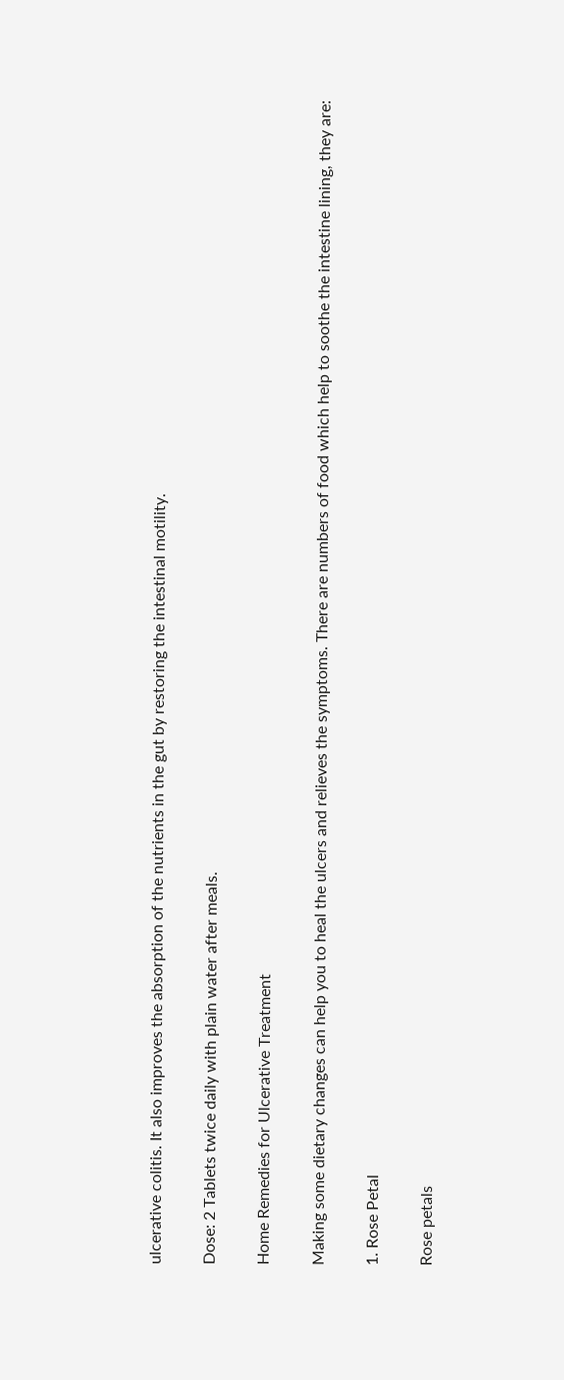ulcerative colitis. It also improves the absorption of the nutrients in the gut by restoring the intestinal motility.

Dose: 2 Tablets twice daily with plain water after meals.

Home Remedies for Ulcerative Treatment

Making some dietary changes can help you to heal the ulcers and relieves the symptoms. There are numbers of food which help to soothe the intestine lining, they are:

1. Rose Petal

Rose petals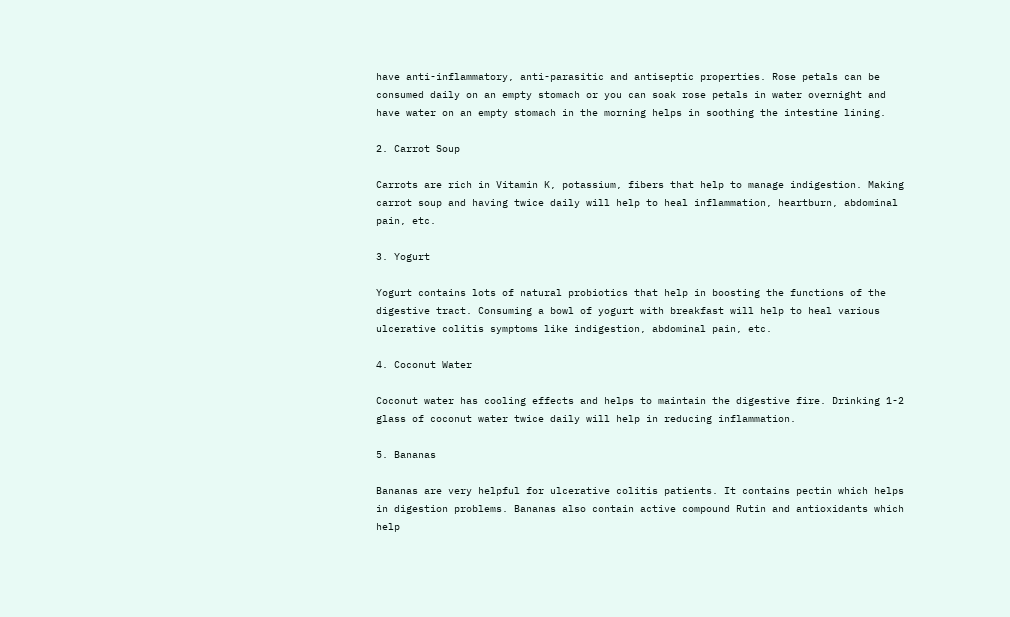have anti-inflammatory, anti-parasitic and antiseptic properties. Rose petals can be consumed daily on an empty stomach or you can soak rose petals in water overnight and have water on an empty stomach in the morning helps in soothing the intestine lining.

2. Carrot Soup

Carrots are rich in Vitamin K, potassium, fibers that help to manage indigestion. Making carrot soup and having twice daily will help to heal inflammation, heartburn, abdominal pain, etc.

3. Yogurt

Yogurt contains lots of natural probiotics that help in boosting the functions of the digestive tract. Consuming a bowl of yogurt with breakfast will help to heal various ulcerative colitis symptoms like indigestion, abdominal pain, etc.

4. Coconut Water

Coconut water has cooling effects and helps to maintain the digestive fire. Drinking 1-2 glass of coconut water twice daily will help in reducing inflammation.

5. Bananas

Bananas are very helpful for ulcerative colitis patients. It contains pectin which helps in digestion problems. Bananas also contain active compound Rutin and antioxidants which help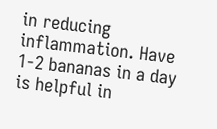in reducing inflammation. Have 1-2 bananas in a day is helpful in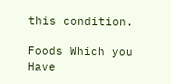this condition.

Foods Which you Have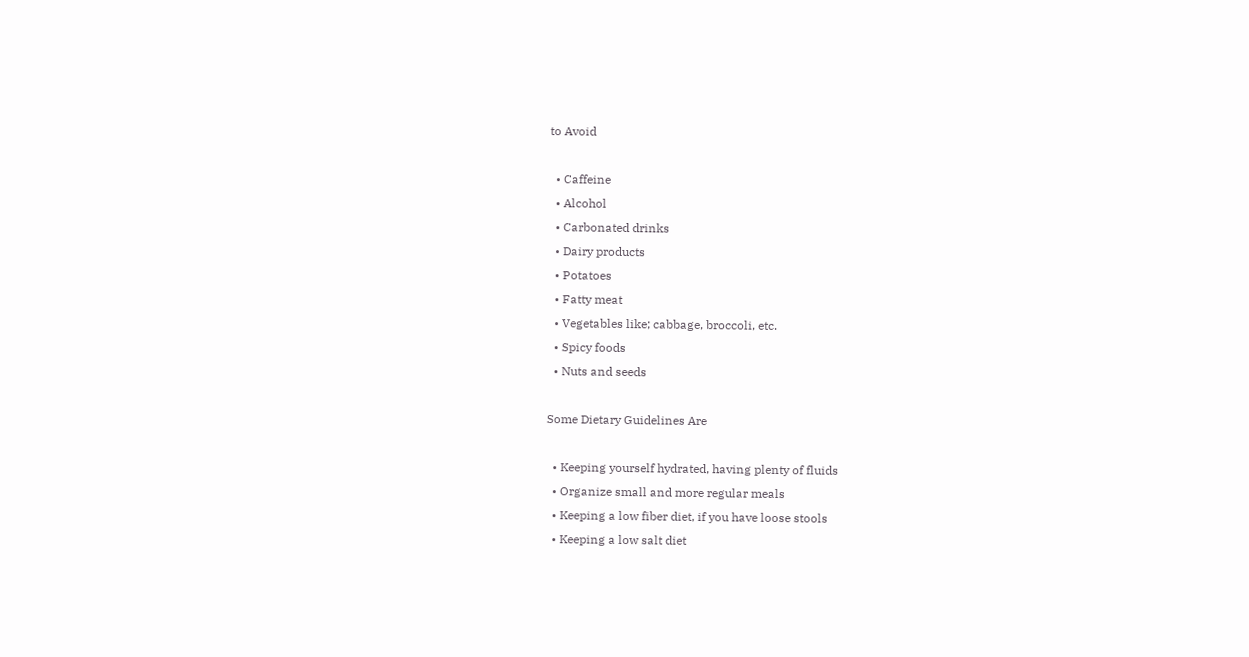to Avoid

  • Caffeine
  • Alcohol
  • Carbonated drinks
  • Dairy products
  • Potatoes
  • Fatty meat
  • Vegetables like; cabbage, broccoli, etc.
  • Spicy foods
  • Nuts and seeds

Some Dietary Guidelines Are

  • Keeping yourself hydrated, having plenty of fluids
  • Organize small and more regular meals
  • Keeping a low fiber diet, if you have loose stools
  • Keeping a low salt diet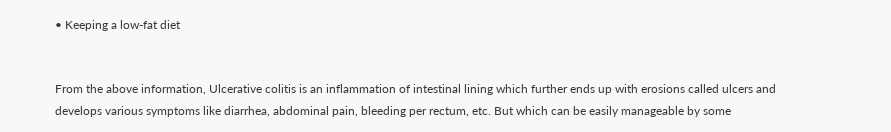• Keeping a low-fat diet


From the above information, Ulcerative colitis is an inflammation of intestinal lining which further ends up with erosions called ulcers and develops various symptoms like diarrhea, abdominal pain, bleeding per rectum, etc. But which can be easily manageable by some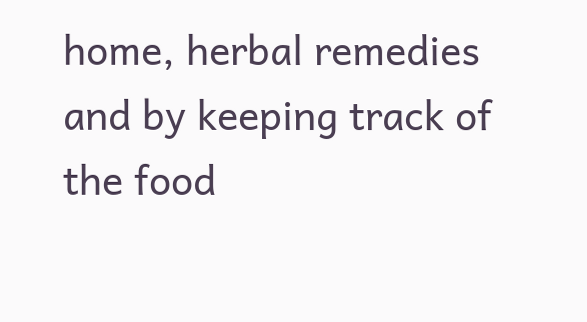home, herbal remedies and by keeping track of the food